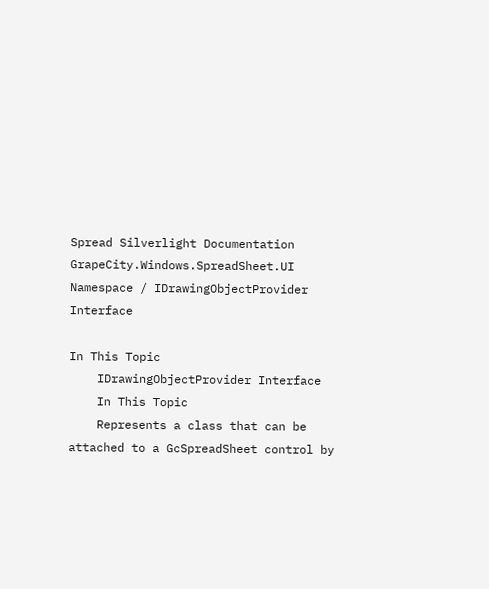Spread Silverlight Documentation
GrapeCity.Windows.SpreadSheet.UI Namespace / IDrawingObjectProvider Interface

In This Topic
    IDrawingObjectProvider Interface
    In This Topic
    Represents a class that can be attached to a GcSpreadSheet control by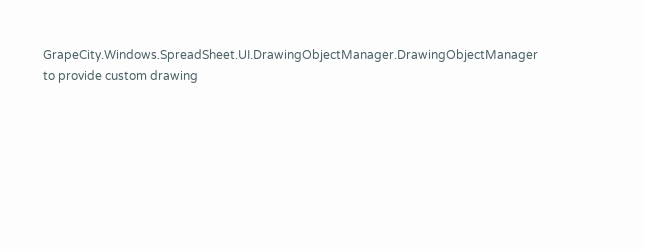GrapeCity.Windows.SpreadSheet.UI.DrawingObjectManager.DrawingObjectManager to provide custom drawing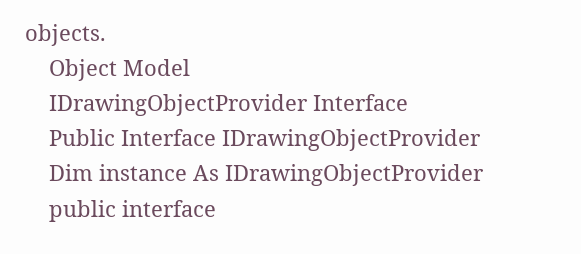objects.
    Object Model
    IDrawingObjectProvider Interface
    Public Interface IDrawingObjectProvider
    Dim instance As IDrawingObjectProvider
    public interface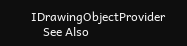IDrawingObjectProvider
    See Also